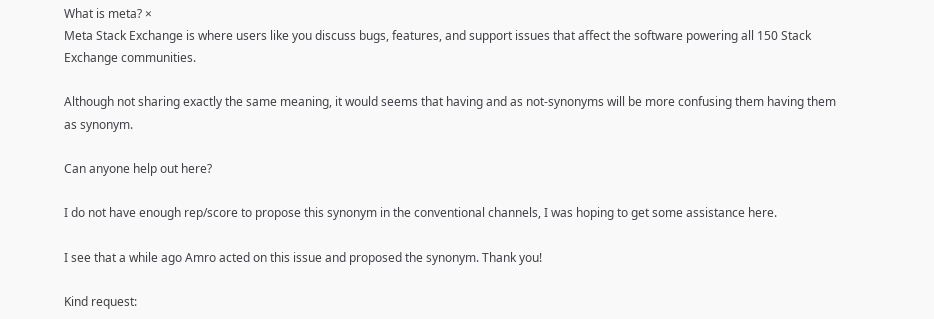What is meta? ×
Meta Stack Exchange is where users like you discuss bugs, features, and support issues that affect the software powering all 150 Stack Exchange communities.

Although not sharing exactly the same meaning, it would seems that having and as not-synonyms will be more confusing them having them as synonym.

Can anyone help out here?

I do not have enough rep/score to propose this synonym in the conventional channels, I was hoping to get some assistance here.

I see that a while ago Amro acted on this issue and proposed the synonym. Thank you!

Kind request: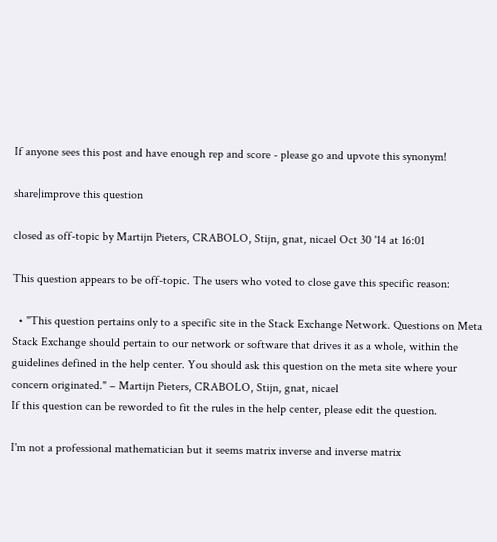If anyone sees this post and have enough rep and score - please go and upvote this synonym!

share|improve this question

closed as off-topic by Martijn Pieters, CRABOLO, Stijn, gnat, nicael Oct 30 '14 at 16:01

This question appears to be off-topic. The users who voted to close gave this specific reason:

  • "This question pertains only to a specific site in the Stack Exchange Network. Questions on Meta Stack Exchange should pertain to our network or software that drives it as a whole, within the guidelines defined in the help center. You should ask this question on the meta site where your concern originated." – Martijn Pieters, CRABOLO, Stijn, gnat, nicael
If this question can be reworded to fit the rules in the help center, please edit the question.

I'm not a professional mathematician but it seems matrix inverse and inverse matrix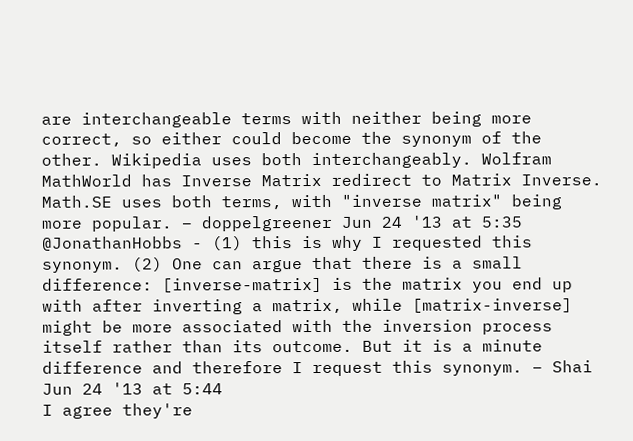are interchangeable terms with neither being more correct, so either could become the synonym of the other. Wikipedia uses both interchangeably. Wolfram MathWorld has Inverse Matrix redirect to Matrix Inverse. Math.SE uses both terms, with "inverse matrix" being more popular. – doppelgreener Jun 24 '13 at 5:35
@JonathanHobbs - (1) this is why I requested this synonym. (2) One can argue that there is a small difference: [inverse-matrix] is the matrix you end up with after inverting a matrix, while [matrix-inverse] might be more associated with the inversion process itself rather than its outcome. But it is a minute difference and therefore I request this synonym. – Shai Jun 24 '13 at 5:44
I agree they're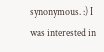synonymous. :) I was interested in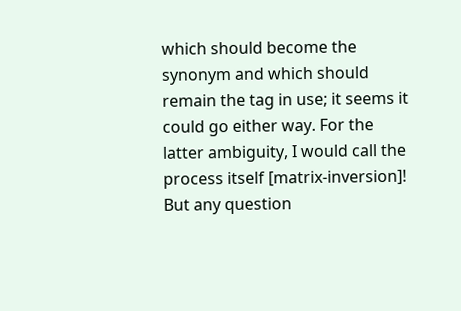which should become the synonym and which should remain the tag in use; it seems it could go either way. For the latter ambiguity, I would call the process itself [matrix-inversion]! But any question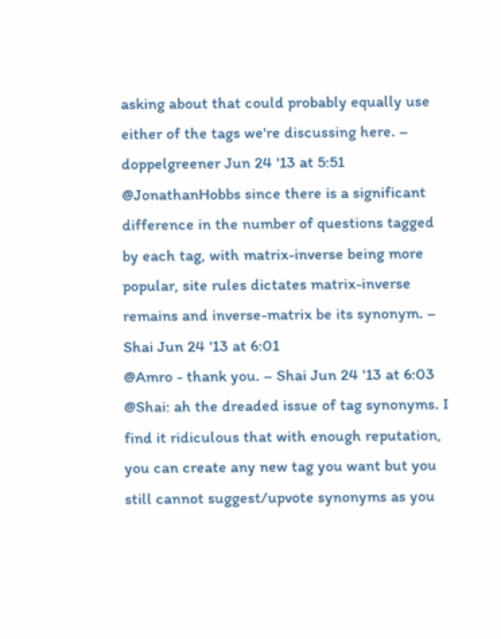asking about that could probably equally use either of the tags we're discussing here. – doppelgreener Jun 24 '13 at 5:51
@JonathanHobbs since there is a significant difference in the number of questions tagged by each tag, with matrix-inverse being more popular, site rules dictates matrix-inverse remains and inverse-matrix be its synonym. – Shai Jun 24 '13 at 6:01
@Amro - thank you. – Shai Jun 24 '13 at 6:03
@Shai: ah the dreaded issue of tag synonyms. I find it ridiculous that with enough reputation, you can create any new tag you want but you still cannot suggest/upvote synonyms as you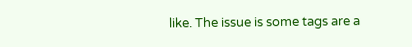like. The issue is some tags are a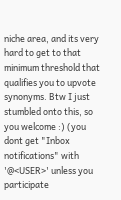niche area, and its very hard to get to that minimum threshold that qualifies you to upvote synonyms. Btw I just stumbled onto this, so you welcome :) (you dont get "Inbox notifications" with '@<USER>' unless you participate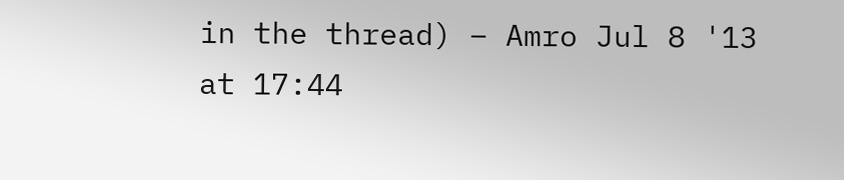in the thread) – Amro Jul 8 '13 at 17:44